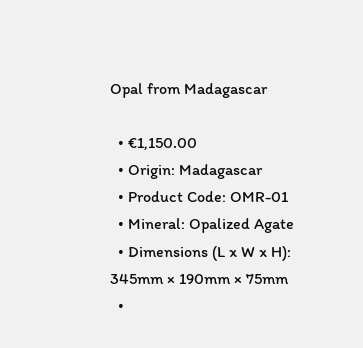Opal from Madagascar

  • €1,150.00
  • Origin: Madagascar
  • Product Code: OMR-01
  • Mineral: Opalized Agate
  • Dimensions (L x W x H): 345mm × 190mm × 75mm
  •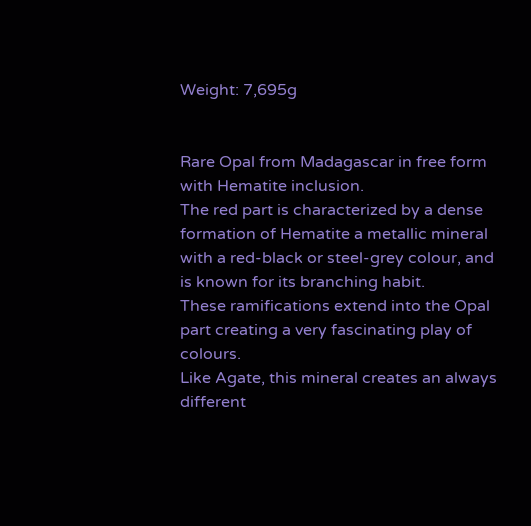Weight: 7,695g


Rare Opal from Madagascar in free form with Hematite inclusion.
The red part is characterized by a dense formation of Hematite a metallic mineral with a red-black or steel-grey colour, and is known for its branching habit.
These ramifications extend into the Opal part creating a very fascinating play of colours.
Like Agate, this mineral creates an always different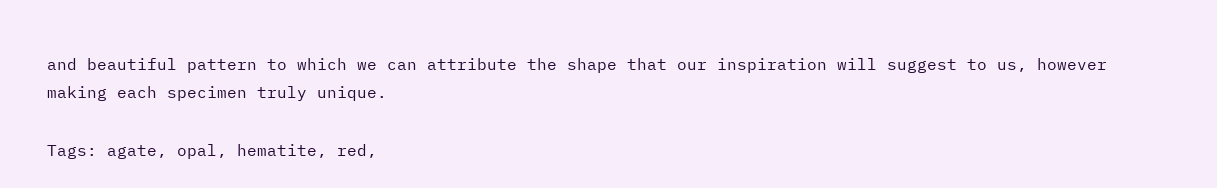and beautiful pattern to which we can attribute the shape that our inspiration will suggest to us, however making each specimen truly unique.

Tags: agate, opal, hematite, red,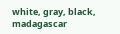white, gray, black, madagascar